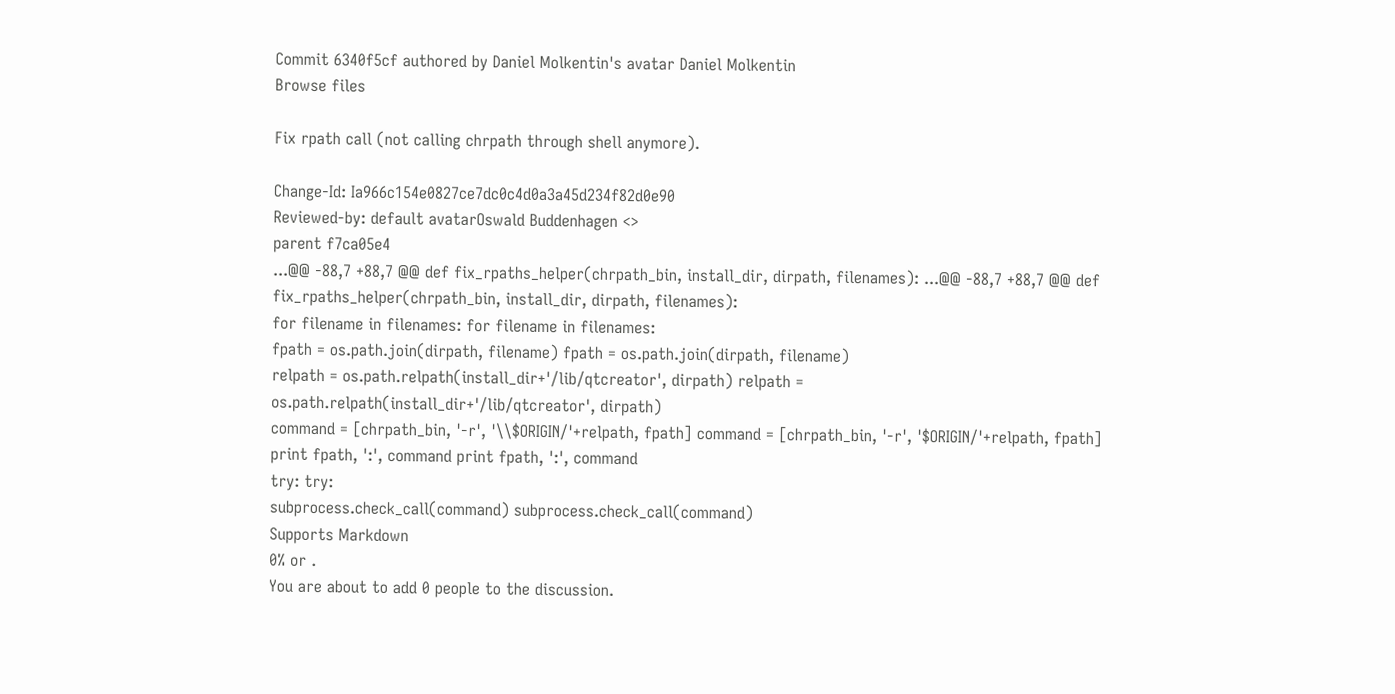Commit 6340f5cf authored by Daniel Molkentin's avatar Daniel Molkentin
Browse files

Fix rpath call (not calling chrpath through shell anymore).

Change-Id: Ia966c154e0827ce7dc0c4d0a3a45d234f82d0e90
Reviewed-by: default avatarOswald Buddenhagen <>
parent f7ca05e4
...@@ -88,7 +88,7 @@ def fix_rpaths_helper(chrpath_bin, install_dir, dirpath, filenames): ...@@ -88,7 +88,7 @@ def fix_rpaths_helper(chrpath_bin, install_dir, dirpath, filenames):
for filename in filenames: for filename in filenames:
fpath = os.path.join(dirpath, filename) fpath = os.path.join(dirpath, filename)
relpath = os.path.relpath(install_dir+'/lib/qtcreator', dirpath) relpath = os.path.relpath(install_dir+'/lib/qtcreator', dirpath)
command = [chrpath_bin, '-r', '\\$ORIGIN/'+relpath, fpath] command = [chrpath_bin, '-r', '$ORIGIN/'+relpath, fpath]
print fpath, ':', command print fpath, ':', command
try: try:
subprocess.check_call(command) subprocess.check_call(command)
Supports Markdown
0% or .
You are about to add 0 people to the discussion.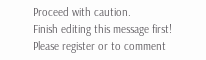Proceed with caution.
Finish editing this message first!
Please register or to comment